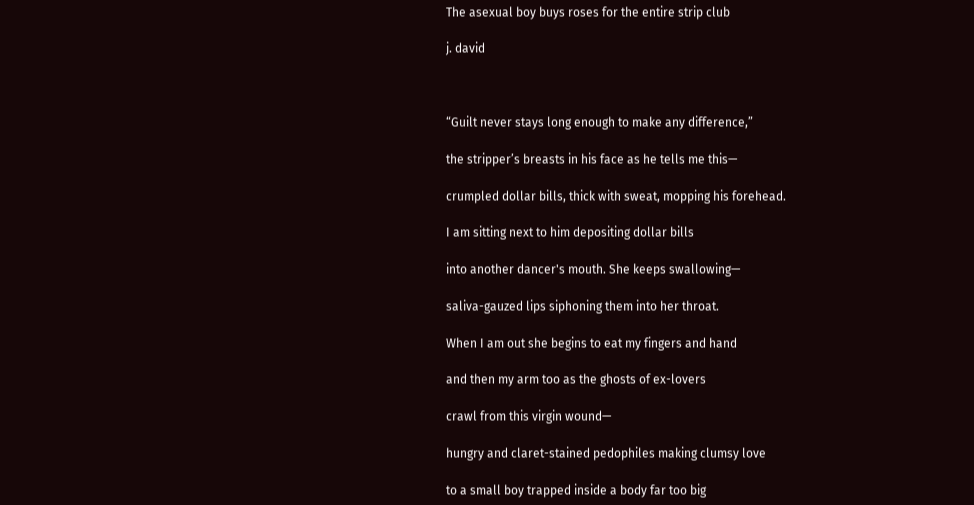The asexual boy buys roses for the entire strip club

j. david



“Guilt never stays long enough to make any difference,”

the stripper’s breasts in his face as he tells me this—

crumpled dollar bills, thick with sweat, mopping his forehead.

I am sitting next to him depositing dollar bills

into another dancer's mouth. She keeps swallowing—

saliva-gauzed lips siphoning them into her throat.

When I am out she begins to eat my fingers and hand

and then my arm too as the ghosts of ex-lovers

crawl from this virgin wound—

hungry and claret-stained pedophiles making clumsy love

to a small boy trapped inside a body far too big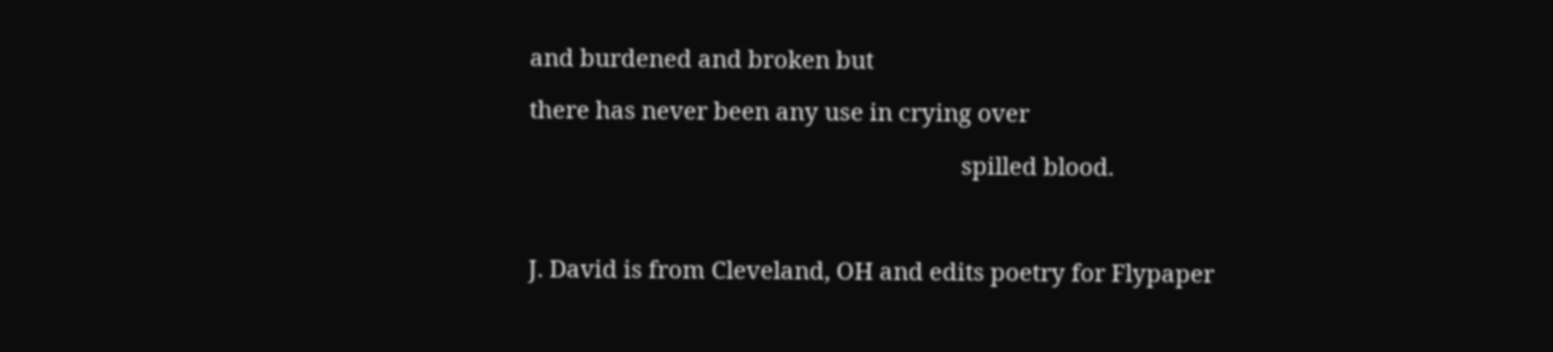and burdened and broken but

there has never been any use in crying over

                                                                        spilled blood.



J. David is from Cleveland, OH and edits poetry for Flypaper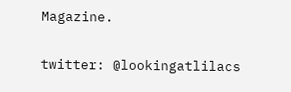Magazine.

twitter: @lookingatlilacs